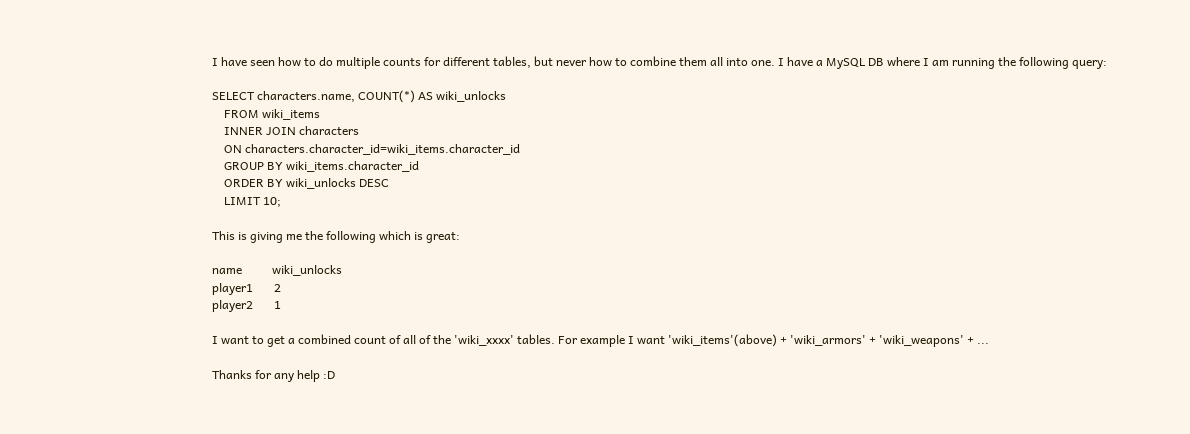I have seen how to do multiple counts for different tables, but never how to combine them all into one. I have a MySQL DB where I am running the following query:

SELECT characters.name, COUNT(*) AS wiki_unlocks
    FROM wiki_items
    INNER JOIN characters
    ON characters.character_id=wiki_items.character_id
    GROUP BY wiki_items.character_id
    ORDER BY wiki_unlocks DESC
    LIMIT 10;

This is giving me the following which is great:

name          wiki_unlocks
player1       2
player2       1

I want to get a combined count of all of the 'wiki_xxxx' tables. For example I want 'wiki_items'(above) + 'wiki_armors' + 'wiki_weapons' + ...

Thanks for any help :D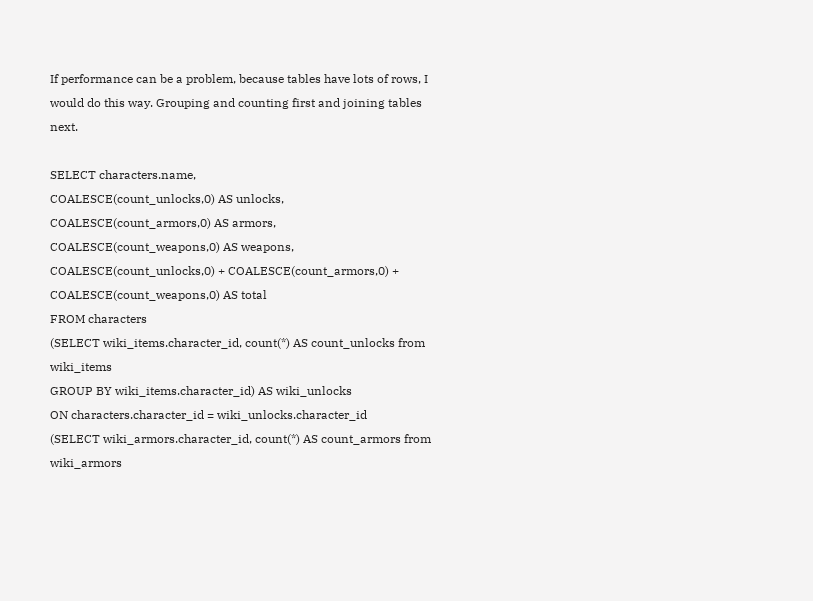If performance can be a problem, because tables have lots of rows, I would do this way. Grouping and counting first and joining tables next.

SELECT characters.name,
COALESCE(count_unlocks,0) AS unlocks,
COALESCE(count_armors,0) AS armors,
COALESCE(count_weapons,0) AS weapons,
COALESCE(count_unlocks,0) + COALESCE(count_armors,0) + COALESCE(count_weapons,0) AS total
FROM characters
(SELECT wiki_items.character_id, count(*) AS count_unlocks from wiki_items
GROUP BY wiki_items.character_id) AS wiki_unlocks
ON characters.character_id = wiki_unlocks.character_id
(SELECT wiki_armors.character_id, count(*) AS count_armors from wiki_armors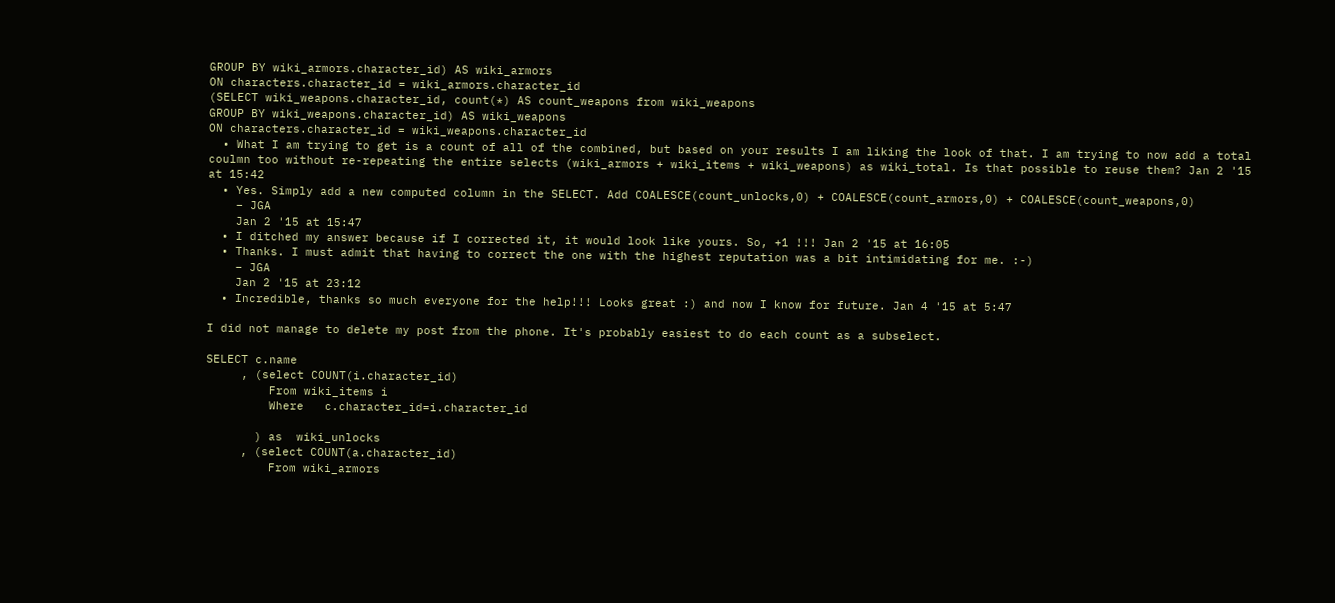GROUP BY wiki_armors.character_id) AS wiki_armors
ON characters.character_id = wiki_armors.character_id
(SELECT wiki_weapons.character_id, count(*) AS count_weapons from wiki_weapons
GROUP BY wiki_weapons.character_id) AS wiki_weapons
ON characters.character_id = wiki_weapons.character_id
  • What I am trying to get is a count of all of the combined, but based on your results I am liking the look of that. I am trying to now add a total coulmn too without re-repeating the entire selects (wiki_armors + wiki_items + wiki_weapons) as wiki_total. Is that possible to reuse them? Jan 2 '15 at 15:42
  • Yes. Simply add a new computed column in the SELECT. Add COALESCE(count_unlocks,0) + COALESCE(count_armors,0) + COALESCE(count_weapons,0)
    – JGA
    Jan 2 '15 at 15:47
  • I ditched my answer because if I corrected it, it would look like yours. So, +1 !!! Jan 2 '15 at 16:05
  • Thanks. I must admit that having to correct the one with the highest reputation was a bit intimidating for me. :-)
    – JGA
    Jan 2 '15 at 23:12
  • Incredible, thanks so much everyone for the help!!! Looks great :) and now I know for future. Jan 4 '15 at 5:47

I did not manage to delete my post from the phone. It's probably easiest to do each count as a subselect.

SELECT c.name
     , (select COUNT(i.character_id)
         From wiki_items i
         Where   c.character_id=i.character_id

       ) as  wiki_unlocks
     , (select COUNT(a.character_id)
         From wiki_armors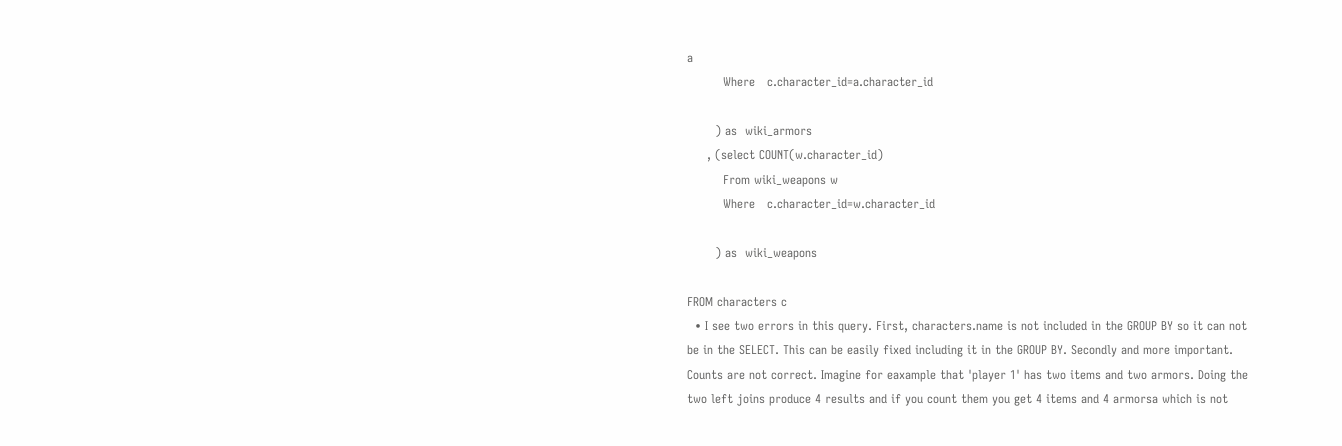a
         Where   c.character_id=a.character_id

       ) as  wiki_armors
     , (select COUNT(w.character_id)
         From wiki_weapons w
         Where   c.character_id=w.character_id

       ) as  wiki_weapons

FROM characters c
  • I see two errors in this query. First, characters.name is not included in the GROUP BY so it can not be in the SELECT. This can be easily fixed including it in the GROUP BY. Secondly and more important. Counts are not correct. Imagine for eaxample that 'player 1' has two items and two armors. Doing the two left joins produce 4 results and if you count them you get 4 items and 4 armorsa which is not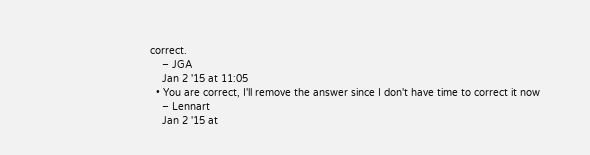correct.
    – JGA
    Jan 2 '15 at 11:05
  • You are correct, I'll remove the answer since I don't have time to correct it now
    – Lennart
    Jan 2 '15 at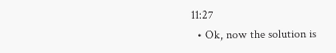11:27
  • Ok, now the solution is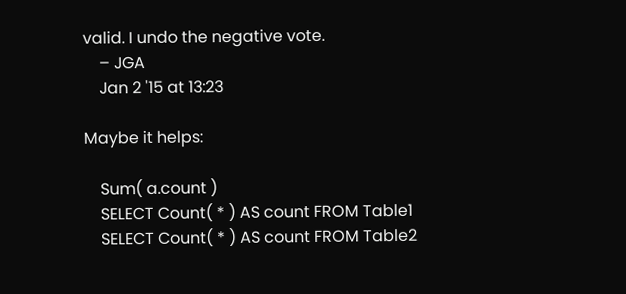valid. I undo the negative vote.
    – JGA
    Jan 2 '15 at 13:23

Maybe it helps:

    Sum( a.count )
    SELECT Count( * ) AS count FROM Table1
    SELECT Count( * ) AS count FROM Table2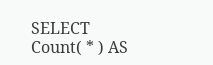SELECT Count( * ) AS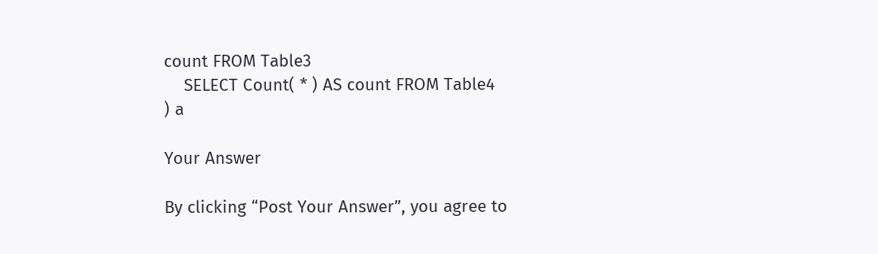count FROM Table3
    SELECT Count( * ) AS count FROM Table4
) a

Your Answer

By clicking “Post Your Answer”, you agree to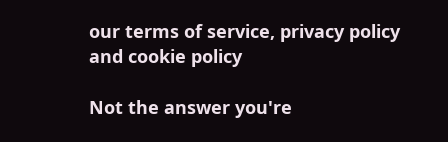our terms of service, privacy policy and cookie policy

Not the answer you're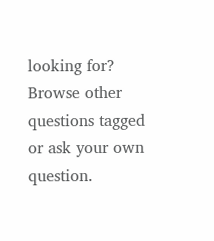looking for? Browse other questions tagged or ask your own question.